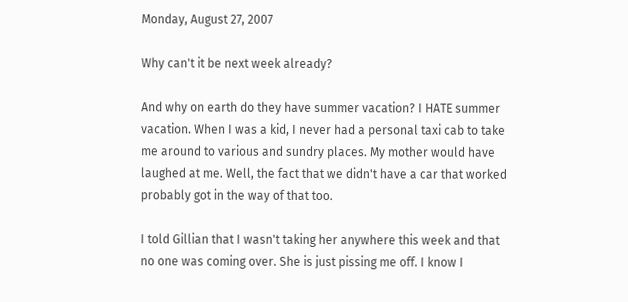Monday, August 27, 2007

Why can't it be next week already?

And why on earth do they have summer vacation? I HATE summer vacation. When I was a kid, I never had a personal taxi cab to take me around to various and sundry places. My mother would have laughed at me. Well, the fact that we didn't have a car that worked probably got in the way of that too.

I told Gillian that I wasn't taking her anywhere this week and that no one was coming over. She is just pissing me off. I know I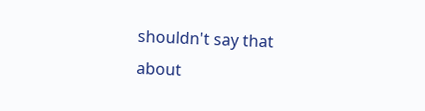shouldn't say that about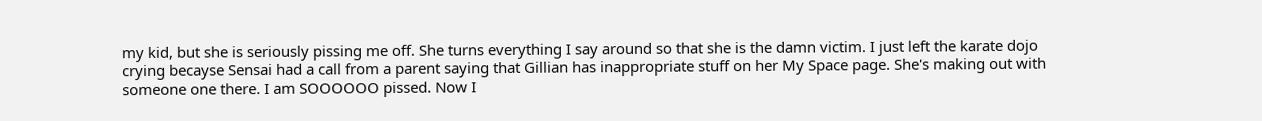my kid, but she is seriously pissing me off. She turns everything I say around so that she is the damn victim. I just left the karate dojo crying becayse Sensai had a call from a parent saying that Gillian has inappropriate stuff on her My Space page. She's making out with someone one there. I am SOOOOOO pissed. Now I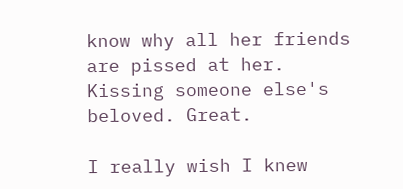know why all her friends are pissed at her. Kissing someone else's beloved. Great.

I really wish I knew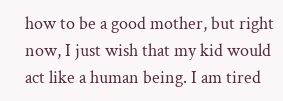how to be a good mother, but right now, I just wish that my kid would act like a human being. I am tired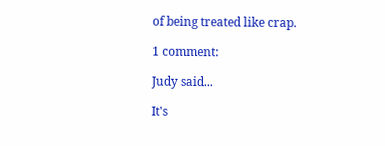of being treated like crap.

1 comment:

Judy said...

It's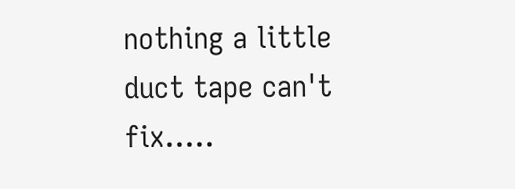nothing a little duct tape can't fix.....